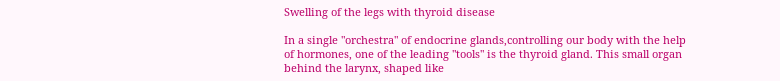Swelling of the legs with thyroid disease

In a single "orchestra" of endocrine glands,controlling our body with the help of hormones, one of the leading "tools" is the thyroid gland. This small organ behind the larynx, shaped like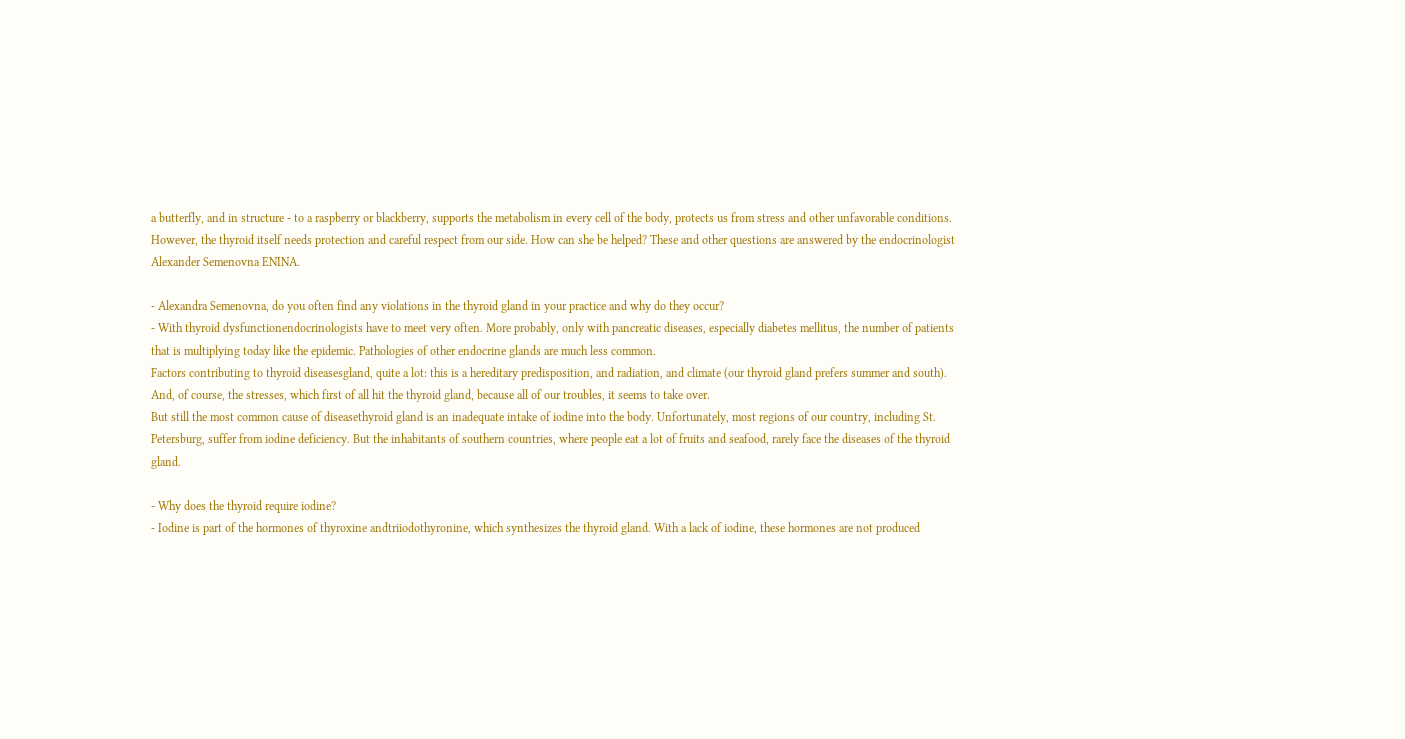a butterfly, and in structure - to a raspberry or blackberry, supports the metabolism in every cell of the body, protects us from stress and other unfavorable conditions. However, the thyroid itself needs protection and careful respect from our side. How can she be helped? These and other questions are answered by the endocrinologist Alexander Semenovna ENINA.

- Alexandra Semenovna, do you often find any violations in the thyroid gland in your practice and why do they occur?
- With thyroid dysfunctionendocrinologists have to meet very often. More probably, only with pancreatic diseases, especially diabetes mellitus, the number of patients that is multiplying today like the epidemic. Pathologies of other endocrine glands are much less common.
Factors contributing to thyroid diseasesgland, quite a lot: this is a hereditary predisposition, and radiation, and climate (our thyroid gland prefers summer and south). And, of course, the stresses, which first of all hit the thyroid gland, because all of our troubles, it seems to take over.
But still the most common cause of diseasethyroid gland is an inadequate intake of iodine into the body. Unfortunately, most regions of our country, including St. Petersburg, suffer from iodine deficiency. But the inhabitants of southern countries, where people eat a lot of fruits and seafood, rarely face the diseases of the thyroid gland.

- Why does the thyroid require iodine?
- Iodine is part of the hormones of thyroxine andtriiodothyronine, which synthesizes the thyroid gland. With a lack of iodine, these hormones are not produced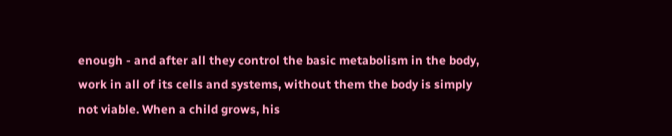enough - and after all they control the basic metabolism in the body, work in all of its cells and systems, without them the body is simply not viable. When a child grows, his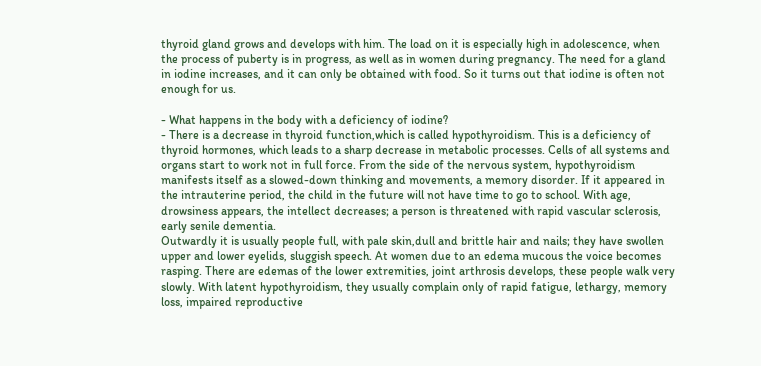thyroid gland grows and develops with him. The load on it is especially high in adolescence, when the process of puberty is in progress, as well as in women during pregnancy. The need for a gland in iodine increases, and it can only be obtained with food. So it turns out that iodine is often not enough for us.

- What happens in the body with a deficiency of iodine?
- There is a decrease in thyroid function,which is called hypothyroidism. This is a deficiency of thyroid hormones, which leads to a sharp decrease in metabolic processes. Cells of all systems and organs start to work not in full force. From the side of the nervous system, hypothyroidism manifests itself as a slowed-down thinking and movements, a memory disorder. If it appeared in the intrauterine period, the child in the future will not have time to go to school. With age, drowsiness appears, the intellect decreases; a person is threatened with rapid vascular sclerosis, early senile dementia.
Outwardly it is usually people full, with pale skin,dull and brittle hair and nails; they have swollen upper and lower eyelids, sluggish speech. At women due to an edema mucous the voice becomes rasping. There are edemas of the lower extremities, joint arthrosis develops, these people walk very slowly. With latent hypothyroidism, they usually complain only of rapid fatigue, lethargy, memory loss, impaired reproductive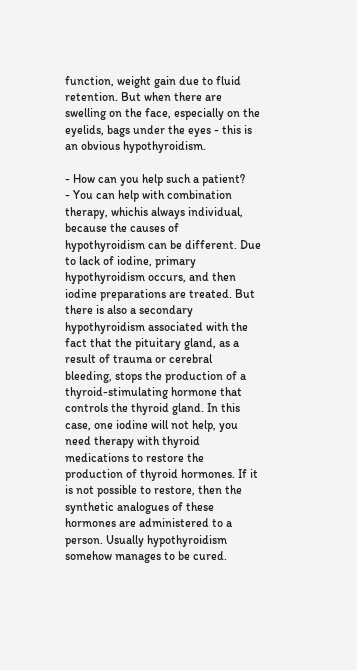function, weight gain due to fluid retention. But when there are swelling on the face, especially on the eyelids, bags under the eyes - this is an obvious hypothyroidism.

- How can you help such a patient?
- You can help with combination therapy, whichis always individual, because the causes of hypothyroidism can be different. Due to lack of iodine, primary hypothyroidism occurs, and then iodine preparations are treated. But there is also a secondary hypothyroidism associated with the fact that the pituitary gland, as a result of trauma or cerebral bleeding, stops the production of a thyroid-stimulating hormone that controls the thyroid gland. In this case, one iodine will not help, you need therapy with thyroid medications to restore the production of thyroid hormones. If it is not possible to restore, then the synthetic analogues of these hormones are administered to a person. Usually hypothyroidism somehow manages to be cured.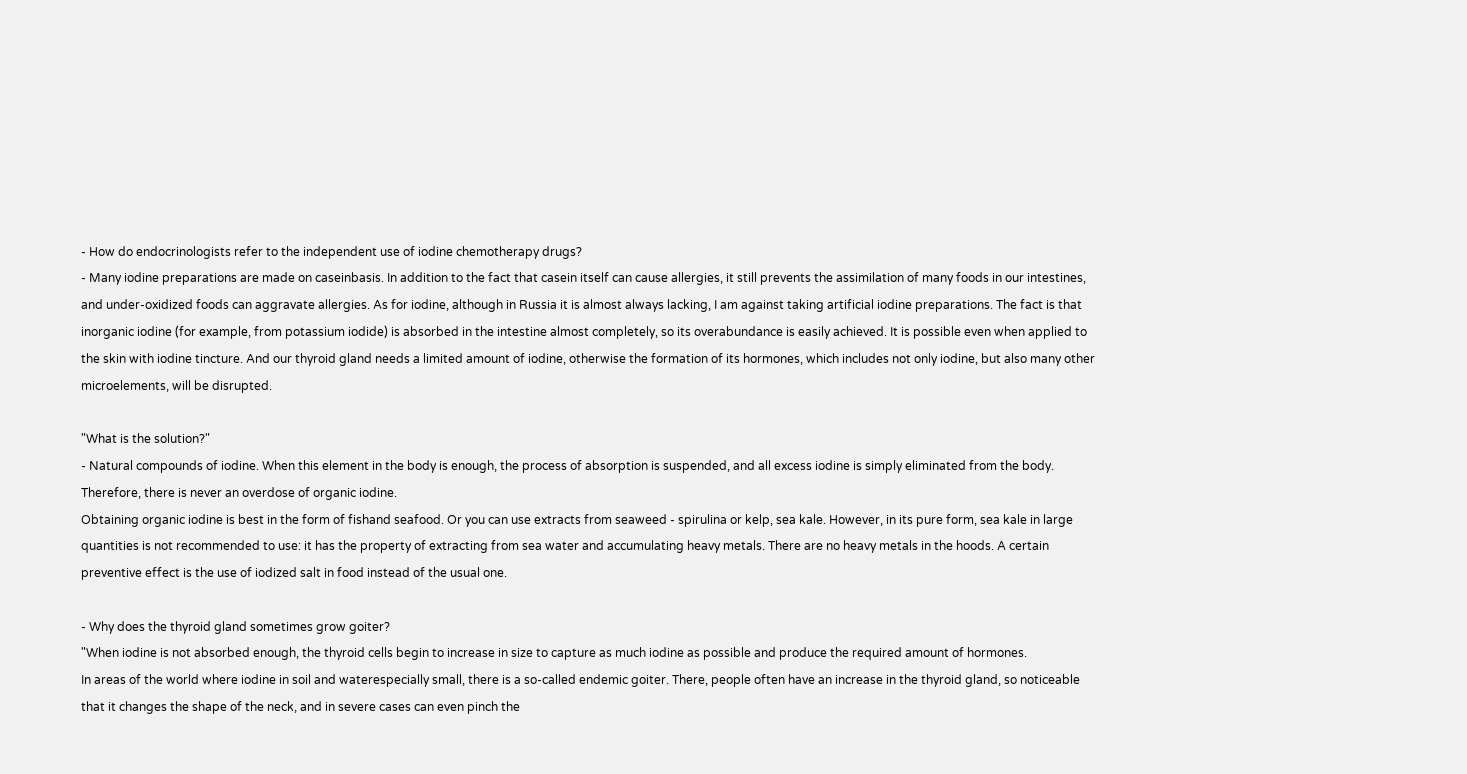- How do endocrinologists refer to the independent use of iodine chemotherapy drugs?
- Many iodine preparations are made on caseinbasis. In addition to the fact that casein itself can cause allergies, it still prevents the assimilation of many foods in our intestines, and under-oxidized foods can aggravate allergies. As for iodine, although in Russia it is almost always lacking, I am against taking artificial iodine preparations. The fact is that inorganic iodine (for example, from potassium iodide) is absorbed in the intestine almost completely, so its overabundance is easily achieved. It is possible even when applied to the skin with iodine tincture. And our thyroid gland needs a limited amount of iodine, otherwise the formation of its hormones, which includes not only iodine, but also many other microelements, will be disrupted.

"What is the solution?"
- Natural compounds of iodine. When this element in the body is enough, the process of absorption is suspended, and all excess iodine is simply eliminated from the body. Therefore, there is never an overdose of organic iodine.
Obtaining organic iodine is best in the form of fishand seafood. Or you can use extracts from seaweed - spirulina or kelp, sea kale. However, in its pure form, sea kale in large quantities is not recommended to use: it has the property of extracting from sea water and accumulating heavy metals. There are no heavy metals in the hoods. A certain preventive effect is the use of iodized salt in food instead of the usual one.

- Why does the thyroid gland sometimes grow goiter?
"When iodine is not absorbed enough, the thyroid cells begin to increase in size to capture as much iodine as possible and produce the required amount of hormones.
In areas of the world where iodine in soil and waterespecially small, there is a so-called endemic goiter. There, people often have an increase in the thyroid gland, so noticeable that it changes the shape of the neck, and in severe cases can even pinch the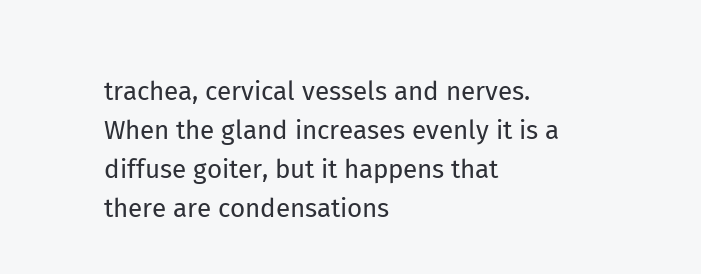trachea, cervical vessels and nerves. When the gland increases evenly it is a diffuse goiter, but it happens that there are condensations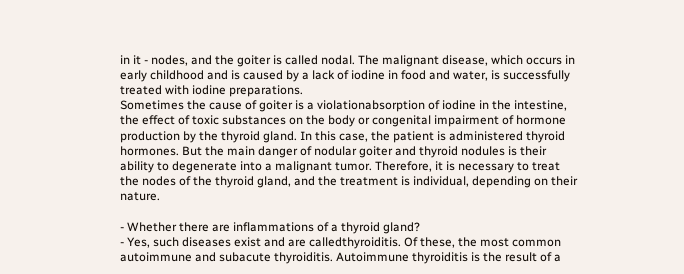in it - nodes, and the goiter is called nodal. The malignant disease, which occurs in early childhood and is caused by a lack of iodine in food and water, is successfully treated with iodine preparations.
Sometimes the cause of goiter is a violationabsorption of iodine in the intestine, the effect of toxic substances on the body or congenital impairment of hormone production by the thyroid gland. In this case, the patient is administered thyroid hormones. But the main danger of nodular goiter and thyroid nodules is their ability to degenerate into a malignant tumor. Therefore, it is necessary to treat the nodes of the thyroid gland, and the treatment is individual, depending on their nature.

- Whether there are inflammations of a thyroid gland?
- Yes, such diseases exist and are calledthyroiditis. Of these, the most common autoimmune and subacute thyroiditis. Autoimmune thyroiditis is the result of a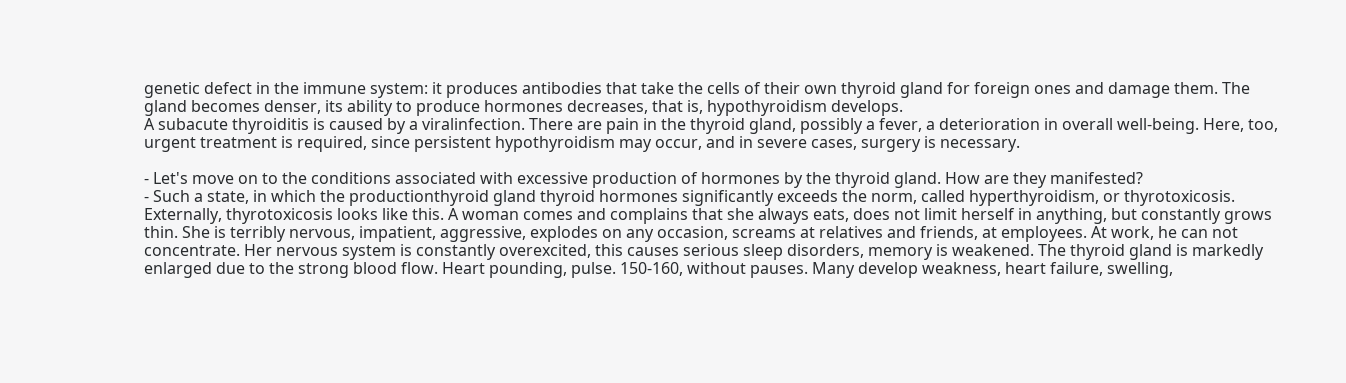genetic defect in the immune system: it produces antibodies that take the cells of their own thyroid gland for foreign ones and damage them. The gland becomes denser, its ability to produce hormones decreases, that is, hypothyroidism develops.
A subacute thyroiditis is caused by a viralinfection. There are pain in the thyroid gland, possibly a fever, a deterioration in overall well-being. Here, too, urgent treatment is required, since persistent hypothyroidism may occur, and in severe cases, surgery is necessary.

- Let's move on to the conditions associated with excessive production of hormones by the thyroid gland. How are they manifested?
- Such a state, in which the productionthyroid gland thyroid hormones significantly exceeds the norm, called hyperthyroidism, or thyrotoxicosis. Externally, thyrotoxicosis looks like this. A woman comes and complains that she always eats, does not limit herself in anything, but constantly grows thin. She is terribly nervous, impatient, aggressive, explodes on any occasion, screams at relatives and friends, at employees. At work, he can not concentrate. Her nervous system is constantly overexcited, this causes serious sleep disorders, memory is weakened. The thyroid gland is markedly enlarged due to the strong blood flow. Heart pounding, pulse. 150-160, without pauses. Many develop weakness, heart failure, swelling,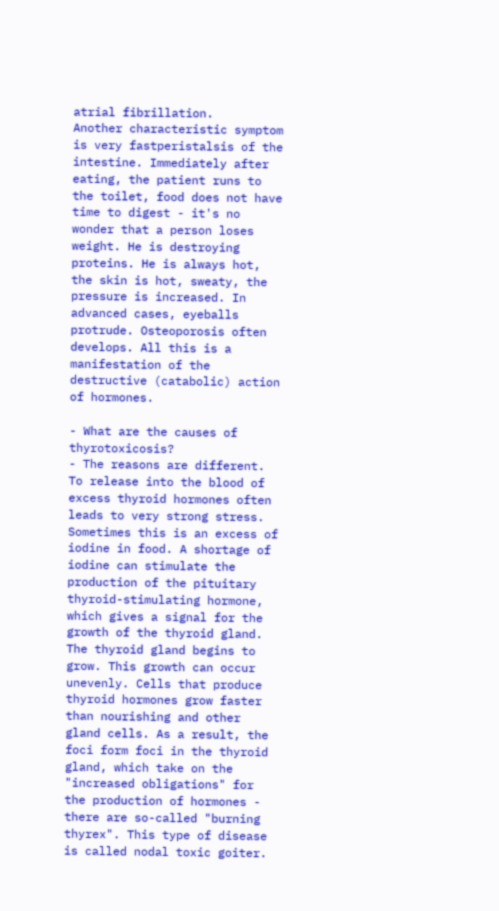atrial fibrillation.
Another characteristic symptom is very fastperistalsis of the intestine. Immediately after eating, the patient runs to the toilet, food does not have time to digest - it's no wonder that a person loses weight. He is destroying proteins. He is always hot, the skin is hot, sweaty, the pressure is increased. In advanced cases, eyeballs protrude. Osteoporosis often develops. All this is a manifestation of the destructive (catabolic) action of hormones.

- What are the causes of thyrotoxicosis?
- The reasons are different. To release into the blood of excess thyroid hormones often leads to very strong stress. Sometimes this is an excess of iodine in food. A shortage of iodine can stimulate the production of the pituitary thyroid-stimulating hormone, which gives a signal for the growth of the thyroid gland. The thyroid gland begins to grow. This growth can occur unevenly. Cells that produce thyroid hormones grow faster than nourishing and other gland cells. As a result, the foci form foci in the thyroid gland, which take on the "increased obligations" for the production of hormones - there are so-called "burning thyrex". This type of disease is called nodal toxic goiter.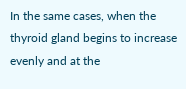In the same cases, when the thyroid gland begins to increase evenly and at the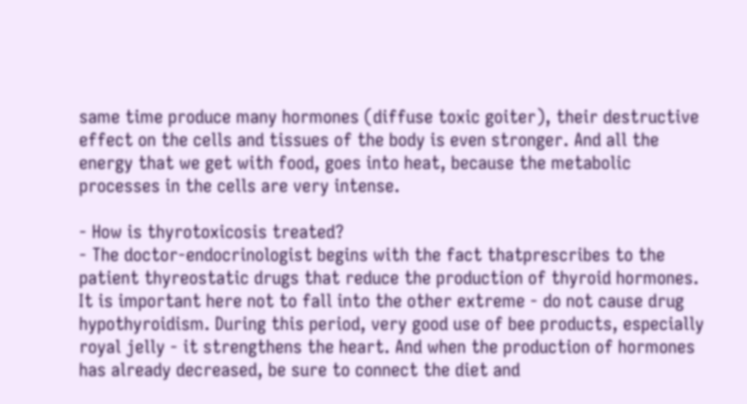same time produce many hormones (diffuse toxic goiter), their destructive effect on the cells and tissues of the body is even stronger. And all the energy that we get with food, goes into heat, because the metabolic processes in the cells are very intense.

- How is thyrotoxicosis treated?
- The doctor-endocrinologist begins with the fact thatprescribes to the patient thyreostatic drugs that reduce the production of thyroid hormones. It is important here not to fall into the other extreme - do not cause drug hypothyroidism. During this period, very good use of bee products, especially royal jelly - it strengthens the heart. And when the production of hormones has already decreased, be sure to connect the diet and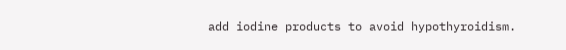add iodine products to avoid hypothyroidism.